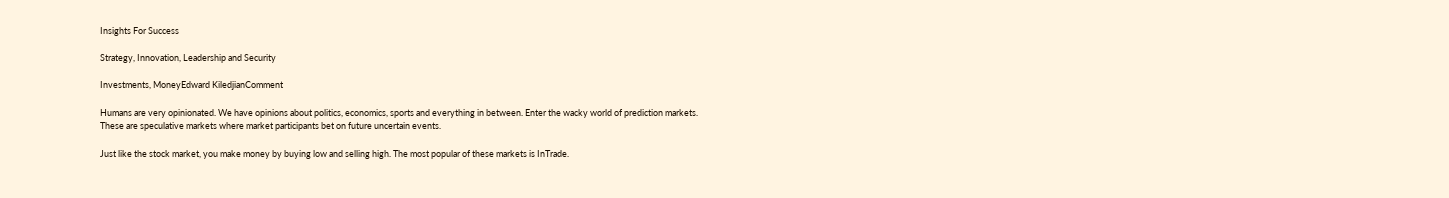Insights For Success

Strategy, Innovation, Leadership and Security

Investments, MoneyEdward KiledjianComment

Humans are very opinionated. We have opinions about politics, economics, sports and everything in between. Enter the wacky world of prediction markets. These are speculative markets where market participants bet on future uncertain events.

Just like the stock market, you make money by buying low and selling high. The most popular of these markets is InTrade.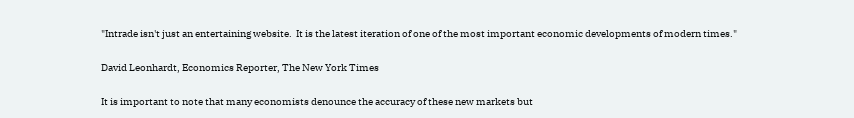"Intrade isn't just an entertaining website.  It is the latest iteration of one of the most important economic developments of modern times."

David Leonhardt, Economics Reporter, The New York Times

It is important to note that many economists denounce the accuracy of these new markets but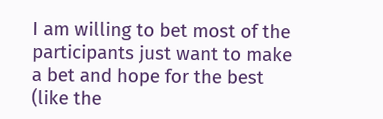I am willing to bet most of the participants just want to make a bet and hope for the best (like the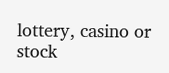lottery, casino or stock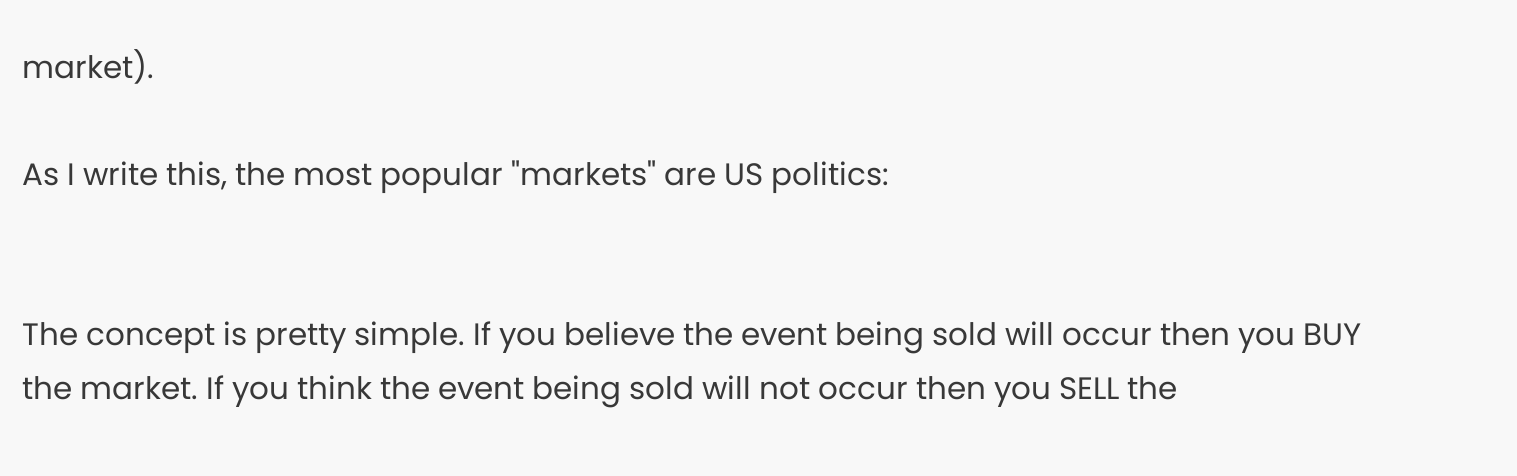market).

As I write this, the most popular "markets" are US politics:


The concept is pretty simple. If you believe the event being sold will occur then you BUY the market. If you think the event being sold will not occur then you SELL the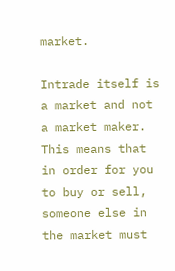market.

Intrade itself is a market and not a market maker. This means that in order for you to buy or sell, someone else in the market must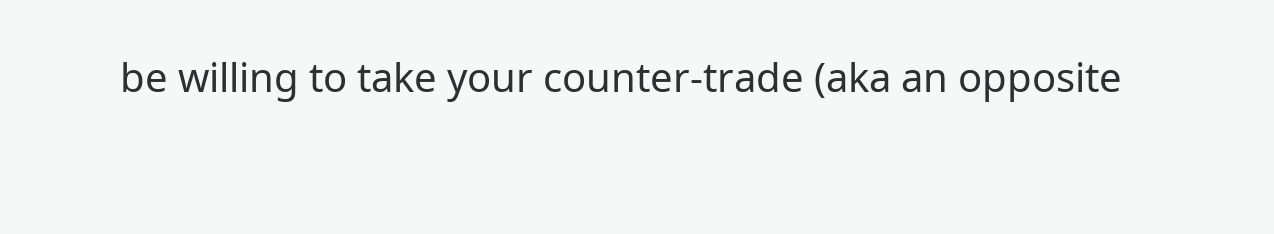be willing to take your counter-trade (aka an opposite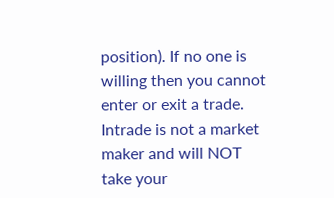position). If no one is willing then you cannot enter or exit a trade. Intrade is not a market maker and will NOT take your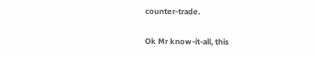counter-trade.

Ok Mr know-it-all, this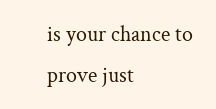is your chance to prove just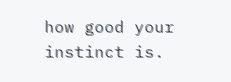how good your instinct is.